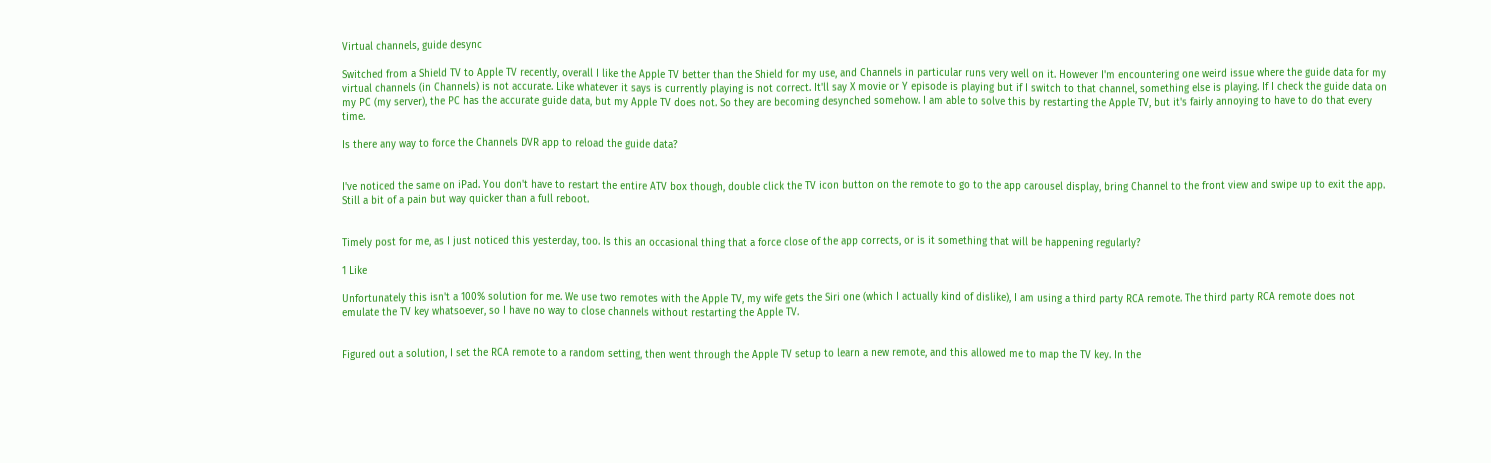Virtual channels, guide desync

Switched from a Shield TV to Apple TV recently, overall I like the Apple TV better than the Shield for my use, and Channels in particular runs very well on it. However I'm encountering one weird issue where the guide data for my virtual channels (in Channels) is not accurate. Like whatever it says is currently playing is not correct. It'll say X movie or Y episode is playing but if I switch to that channel, something else is playing. If I check the guide data on my PC (my server), the PC has the accurate guide data, but my Apple TV does not. So they are becoming desynched somehow. I am able to solve this by restarting the Apple TV, but it's fairly annoying to have to do that every time.

Is there any way to force the Channels DVR app to reload the guide data?


I've noticed the same on iPad. You don't have to restart the entire ATV box though, double click the TV icon button on the remote to go to the app carousel display, bring Channel to the front view and swipe up to exit the app. Still a bit of a pain but way quicker than a full reboot.


Timely post for me, as I just noticed this yesterday, too. Is this an occasional thing that a force close of the app corrects, or is it something that will be happening regularly?

1 Like

Unfortunately this isn't a 100% solution for me. We use two remotes with the Apple TV, my wife gets the Siri one (which I actually kind of dislike), I am using a third party RCA remote. The third party RCA remote does not emulate the TV key whatsoever, so I have no way to close channels without restarting the Apple TV.


Figured out a solution, I set the RCA remote to a random setting, then went through the Apple TV setup to learn a new remote, and this allowed me to map the TV key. In the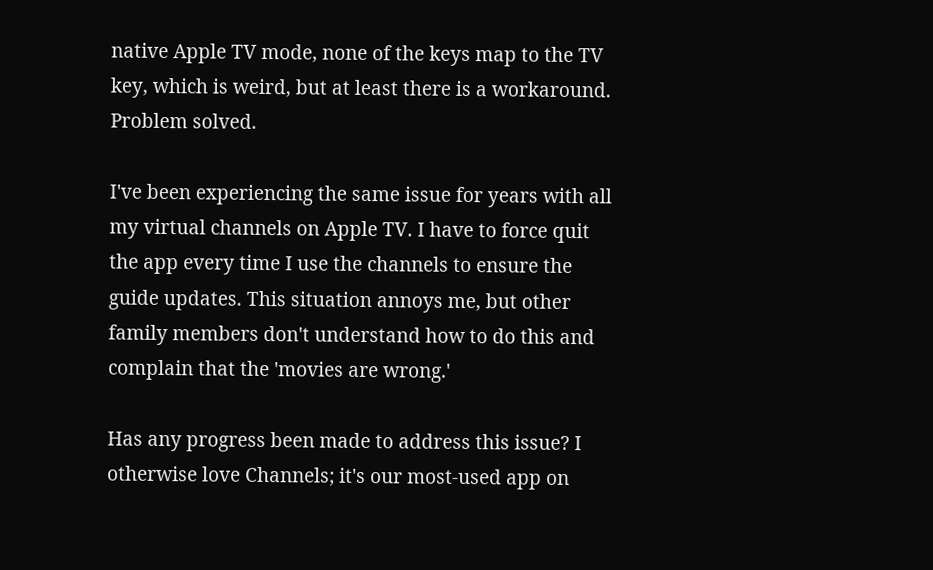native Apple TV mode, none of the keys map to the TV key, which is weird, but at least there is a workaround. Problem solved.

I've been experiencing the same issue for years with all my virtual channels on Apple TV. I have to force quit the app every time I use the channels to ensure the guide updates. This situation annoys me, but other family members don't understand how to do this and complain that the 'movies are wrong.'

Has any progress been made to address this issue? I otherwise love Channels; it's our most-used app on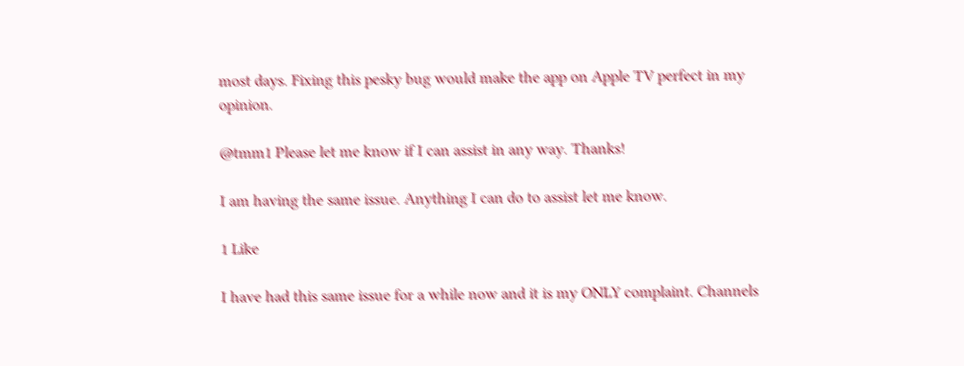most days. Fixing this pesky bug would make the app on Apple TV perfect in my opinion.

@tmm1 Please let me know if I can assist in any way. Thanks!

I am having the same issue. Anything I can do to assist let me know.

1 Like

I have had this same issue for a while now and it is my ONLY complaint. Channels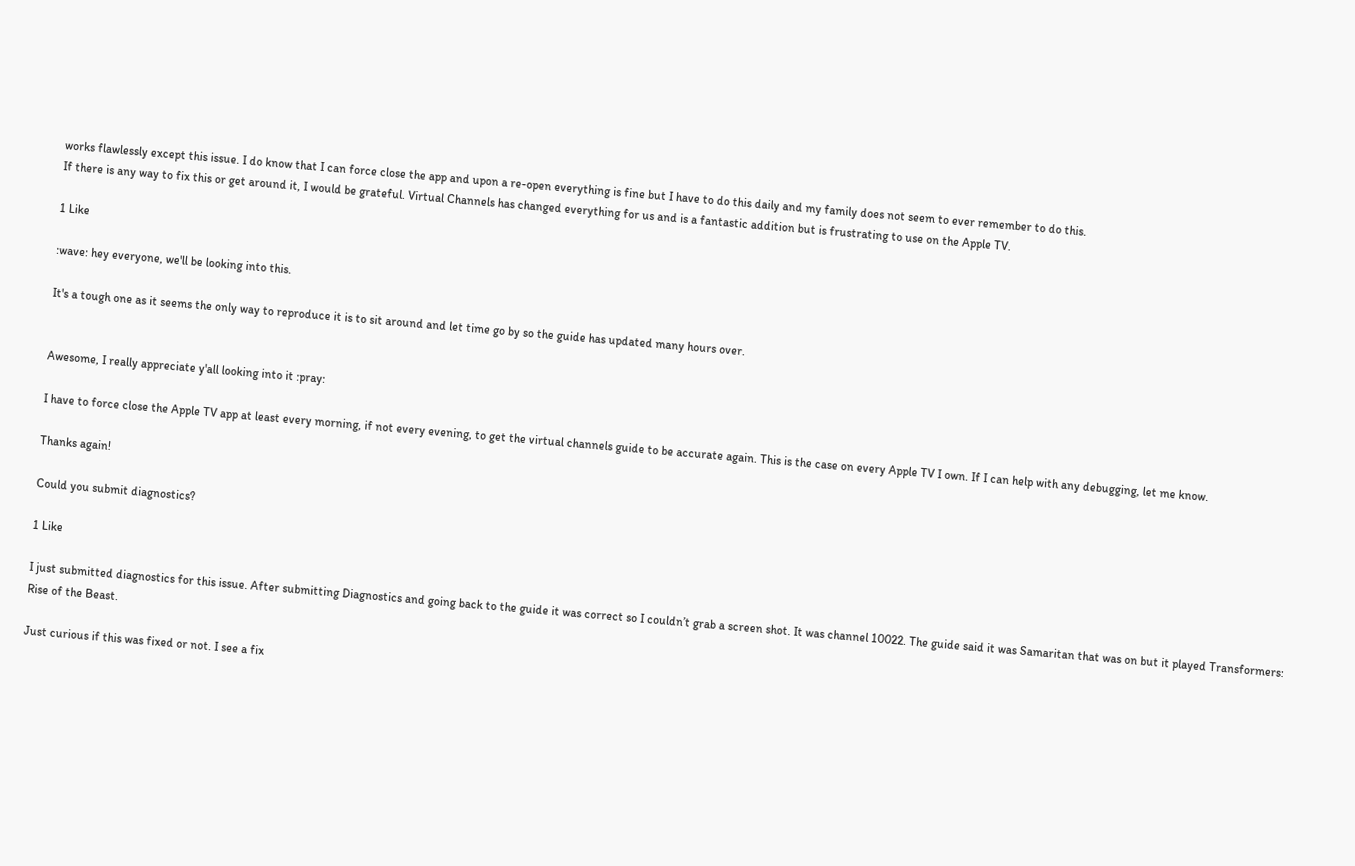works flawlessly except this issue. I do know that I can force close the app and upon a re-open everything is fine but I have to do this daily and my family does not seem to ever remember to do this.
If there is any way to fix this or get around it, I would be grateful. Virtual Channels has changed everything for us and is a fantastic addition but is frustrating to use on the Apple TV.

1 Like

:wave: hey everyone, we'll be looking into this.

It's a tough one as it seems the only way to reproduce it is to sit around and let time go by so the guide has updated many hours over.


Awesome, I really appreciate y'all looking into it :pray:

I have to force close the Apple TV app at least every morning, if not every evening, to get the virtual channels guide to be accurate again. This is the case on every Apple TV I own. If I can help with any debugging, let me know.

Thanks again!

Could you submit diagnostics?

1 Like

I just submitted diagnostics for this issue. After submitting Diagnostics and going back to the guide it was correct so I couldn’t grab a screen shot. It was channel 10022. The guide said it was Samaritan that was on but it played Transformers: Rise of the Beast.

Just curious if this was fixed or not. I see a fix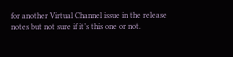for another Virtual Channel issue in the release notes but not sure if it’s this one or not.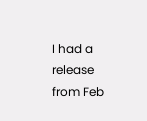I had a release from Feb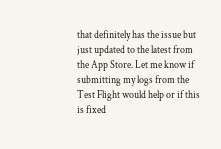that definitely has the issue but just updated to the latest from the App Store. Let me know if submitting my logs from the Test Flight would help or if this is fixed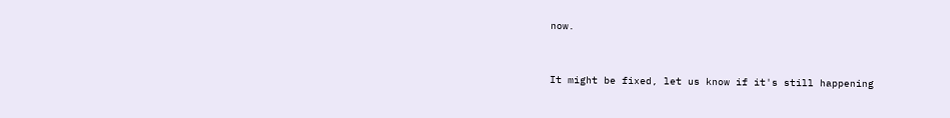now.


It might be fixed, let us know if it's still happening